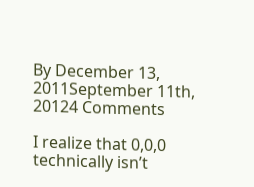By December 13, 2011September 11th, 20124 Comments

I realize that 0,0,0 technically isn’t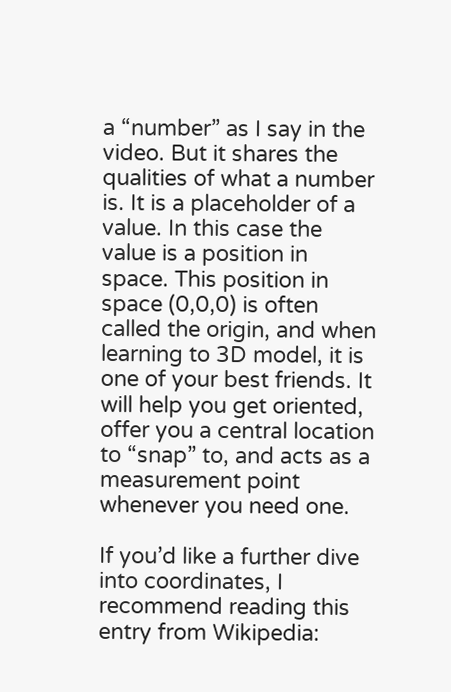a “number” as I say in the video. But it shares the qualities of what a number is. It is a placeholder of a value. In this case the value is a position in space. This position in space (0,0,0) is often called the origin, and when learning to 3D model, it is one of your best friends. It will help you get oriented, offer you a central location to “snap” to, and acts as a measurement point whenever you need one.

If you’d like a further dive into coordinates, I recommend reading this entry from Wikipedia: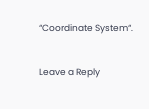“Coordinate System“.


Leave a Reply